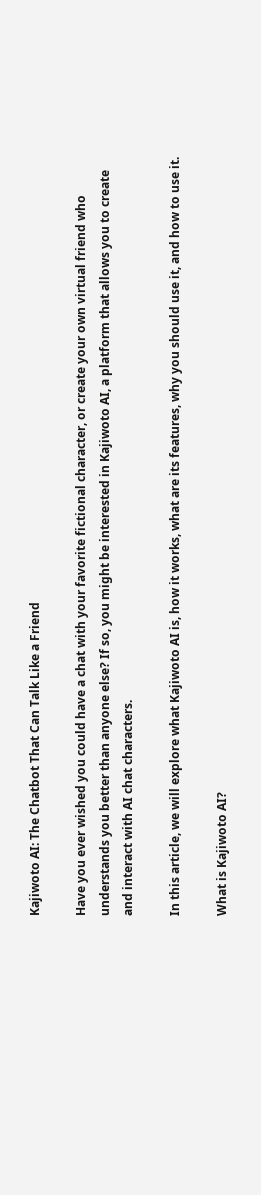Kajiwoto AI: The Chatbot That Can Talk Like a Friend

Have you ever wished you could have a chat with your favorite fictional character, or create your own virtual friend who understands you better than anyone else? If so, you might be interested in Kajiwoto AI, a platform that allows you to create and interact with AI chat characters.

In this article, we will explore what Kajiwoto AI is, how it works, what are its features, why you should use it, and how to use it.

What is Kajiwoto AI?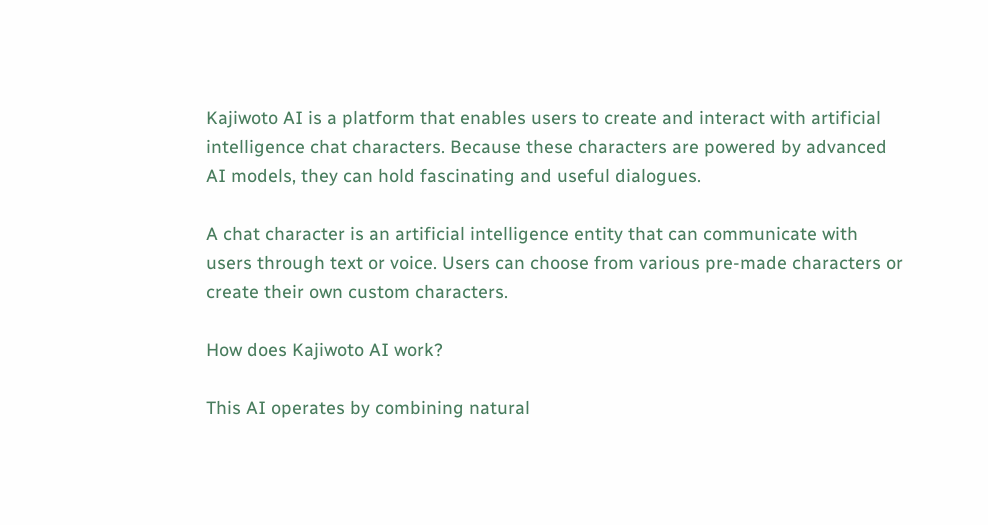Kajiwoto AI is a platform that enables users to create and interact with artificial intelligence chat characters. Because these characters are powered by advanced AI models, they can hold fascinating and useful dialogues.

A chat character is an artificial intelligence entity that can communicate with users through text or voice. Users can choose from various pre-made characters or create their own custom characters.

How does Kajiwoto AI work?

This AI operates by combining natural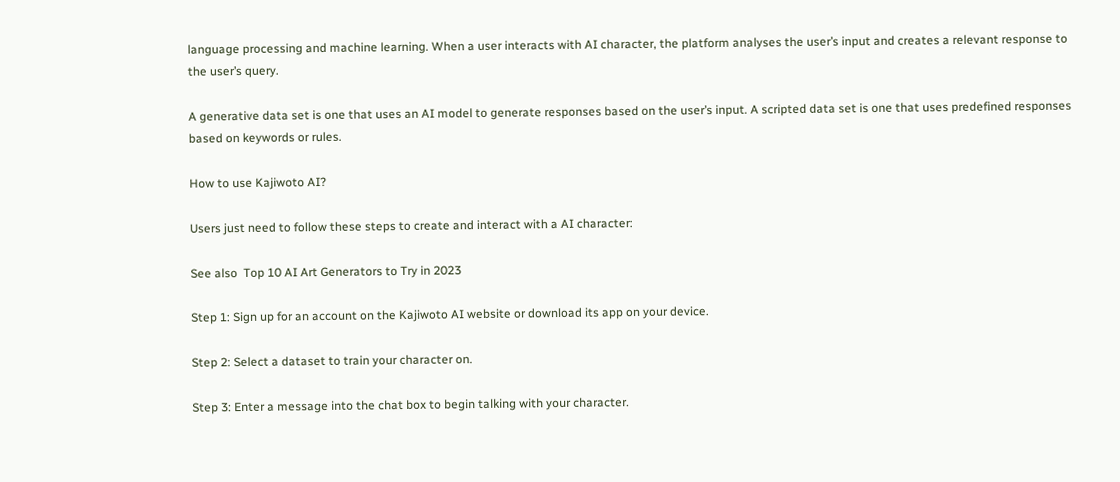language processing and machine learning. When a user interacts with AI character, the platform analyses the user’s input and creates a relevant response to the user’s query.

A generative data set is one that uses an AI model to generate responses based on the user’s input. A scripted data set is one that uses predefined responses based on keywords or rules.

How to use Kajiwoto AI?

Users just need to follow these steps to create and interact with a AI character:

See also  Top 10 AI Art Generators to Try in 2023

Step 1: Sign up for an account on the Kajiwoto AI website or download its app on your device.

Step 2: Select a dataset to train your character on.

Step 3: Enter a message into the chat box to begin talking with your character.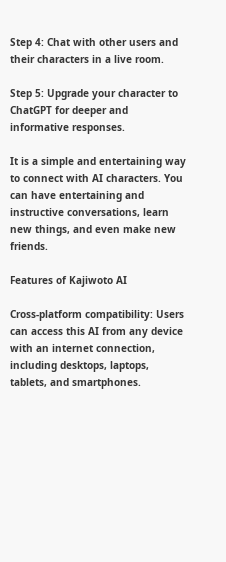Step 4: Chat with other users and their characters in a live room.

Step 5: Upgrade your character to ChatGPT for deeper and informative responses.

It is a simple and entertaining way to connect with AI characters. You can have entertaining and instructive conversations, learn new things, and even make new friends.

Features of Kajiwoto AI

Cross-platform compatibility: Users can access this AI from any device with an internet connection, including desktops, laptops, tablets, and smartphones.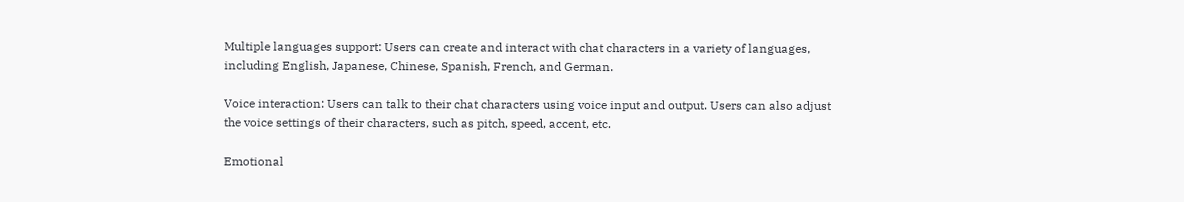Multiple languages support: Users can create and interact with chat characters in a variety of languages, including English, Japanese, Chinese, Spanish, French, and German.

Voice interaction: Users can talk to their chat characters using voice input and output. Users can also adjust the voice settings of their characters, such as pitch, speed, accent, etc.

Emotional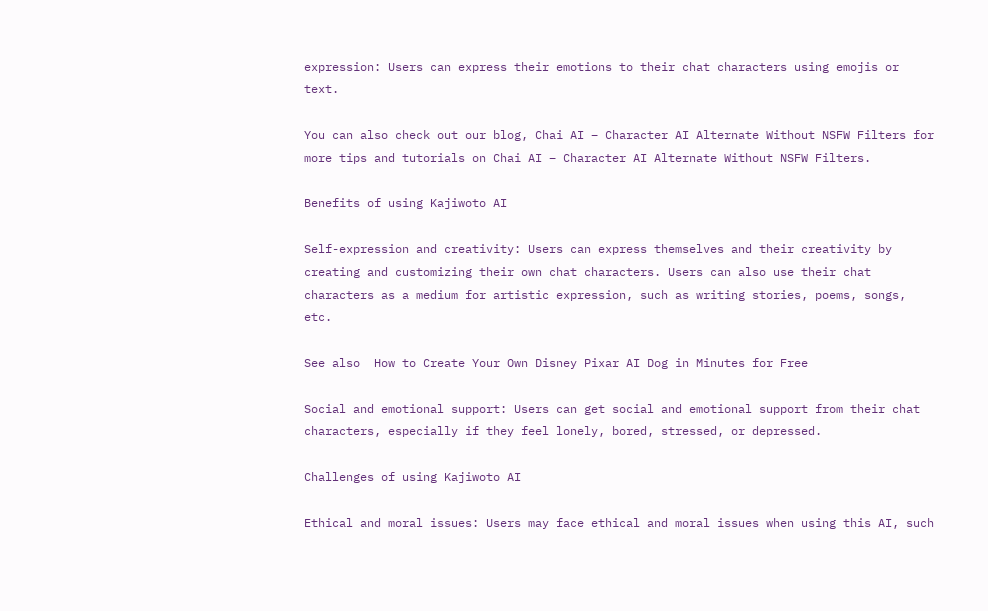expression: Users can express their emotions to their chat characters using emojis or text.

You can also check out our blog, Chai AI – Character AI Alternate Without NSFW Filters for more tips and tutorials on Chai AI – Character AI Alternate Without NSFW Filters.

Benefits of using Kajiwoto AI

Self-expression and creativity: Users can express themselves and their creativity by creating and customizing their own chat characters. Users can also use their chat characters as a medium for artistic expression, such as writing stories, poems, songs, etc.

See also  How to Create Your Own Disney Pixar AI Dog in Minutes for Free

Social and emotional support: Users can get social and emotional support from their chat characters, especially if they feel lonely, bored, stressed, or depressed.

Challenges of using Kajiwoto AI

Ethical and moral issues: Users may face ethical and moral issues when using this AI, such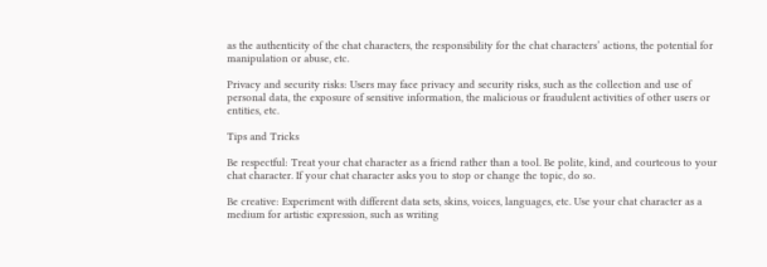as the authenticity of the chat characters, the responsibility for the chat characters’ actions, the potential for manipulation or abuse, etc.

Privacy and security risks: Users may face privacy and security risks, such as the collection and use of personal data, the exposure of sensitive information, the malicious or fraudulent activities of other users or entities, etc.

Tips and Tricks

Be respectful: Treat your chat character as a friend rather than a tool. Be polite, kind, and courteous to your chat character. If your chat character asks you to stop or change the topic, do so.

Be creative: Experiment with different data sets, skins, voices, languages, etc. Use your chat character as a medium for artistic expression, such as writing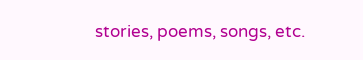stories, poems, songs, etc.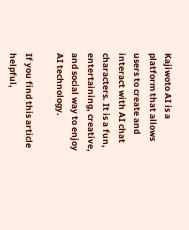Kajiwoto AI is a platform that allows users to create and interact with AI chat characters. It is a fun, entertaining, creative, and social way to enjoy AI technology.

If you find this article helpful,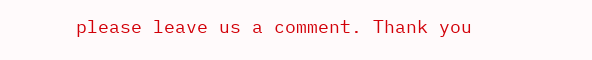please leave us a comment. Thank you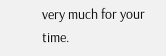very much for your time.